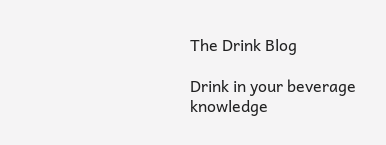The Drink Blog

Drink in your beverage knowledge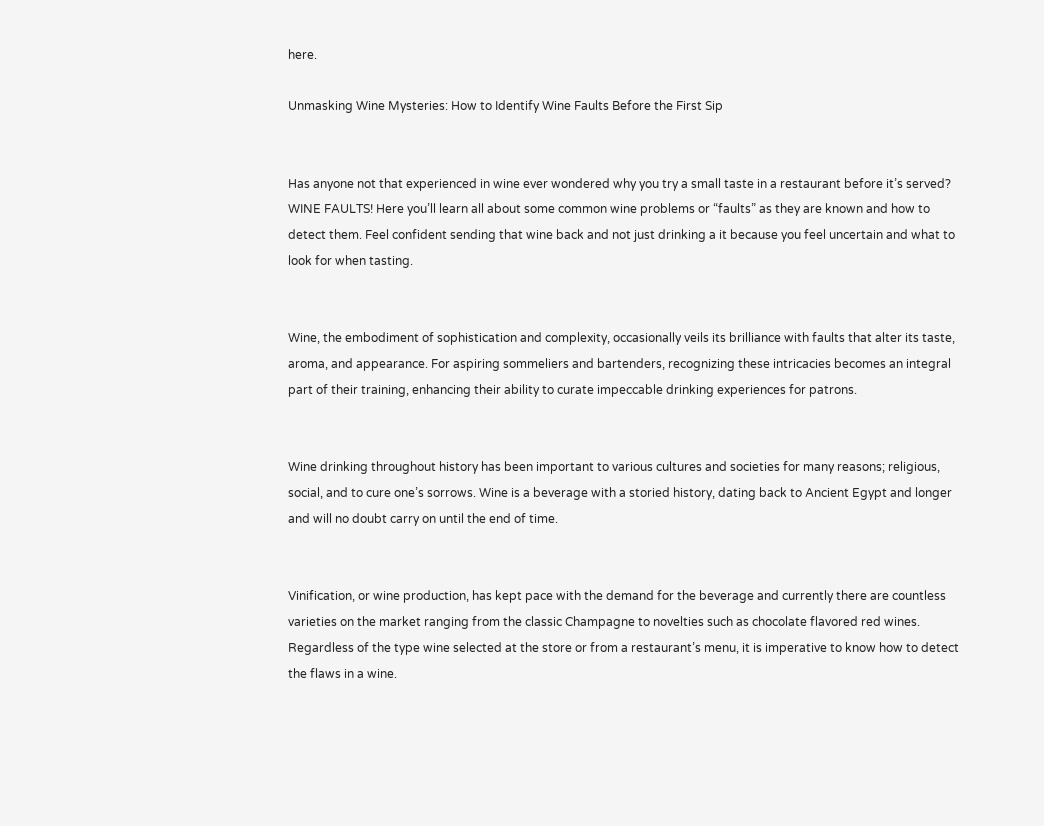here.

Unmasking Wine Mysteries: How to Identify Wine Faults Before the First Sip


Has anyone not that experienced in wine ever wondered why you try a small taste in a restaurant before it’s served? WINE FAULTS! Here you’ll learn all about some common wine problems or “faults” as they are known and how to detect them. Feel confident sending that wine back and not just drinking a it because you feel uncertain and what to look for when tasting.


Wine, the embodiment of sophistication and complexity, occasionally veils its brilliance with faults that alter its taste, aroma, and appearance. For aspiring sommeliers and bartenders, recognizing these intricacies becomes an integral part of their training, enhancing their ability to curate impeccable drinking experiences for patrons.


Wine drinking throughout history has been important to various cultures and societies for many reasons; religious, social, and to cure one’s sorrows. Wine is a beverage with a storied history, dating back to Ancient Egypt and longer and will no doubt carry on until the end of time.


Vinification, or wine production, has kept pace with the demand for the beverage and currently there are countless varieties on the market ranging from the classic Champagne to novelties such as chocolate flavored red wines. Regardless of the type wine selected at the store or from a restaurant’s menu, it is imperative to know how to detect the flaws in a wine.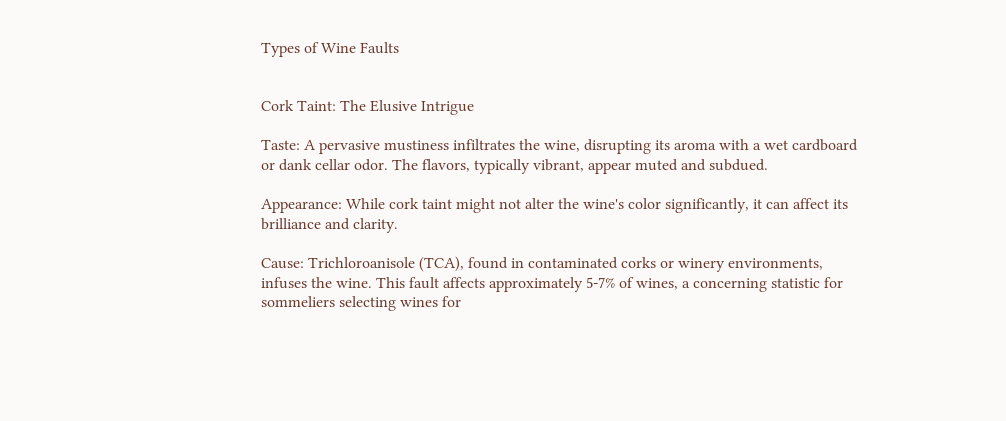Types of Wine Faults


Cork Taint: The Elusive Intrigue

Taste: A pervasive mustiness infiltrates the wine, disrupting its aroma with a wet cardboard or dank cellar odor. The flavors, typically vibrant, appear muted and subdued.

Appearance: While cork taint might not alter the wine's color significantly, it can affect its brilliance and clarity.

Cause: Trichloroanisole (TCA), found in contaminated corks or winery environments, infuses the wine. This fault affects approximately 5-7% of wines, a concerning statistic for sommeliers selecting wines for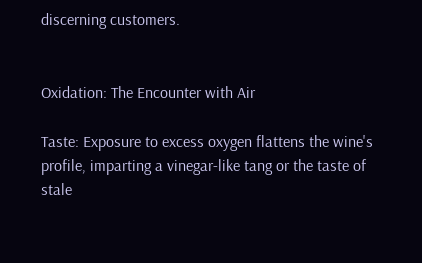discerning customers.


Oxidation: The Encounter with Air

Taste: Exposure to excess oxygen flattens the wine's profile, imparting a vinegar-like tang or the taste of stale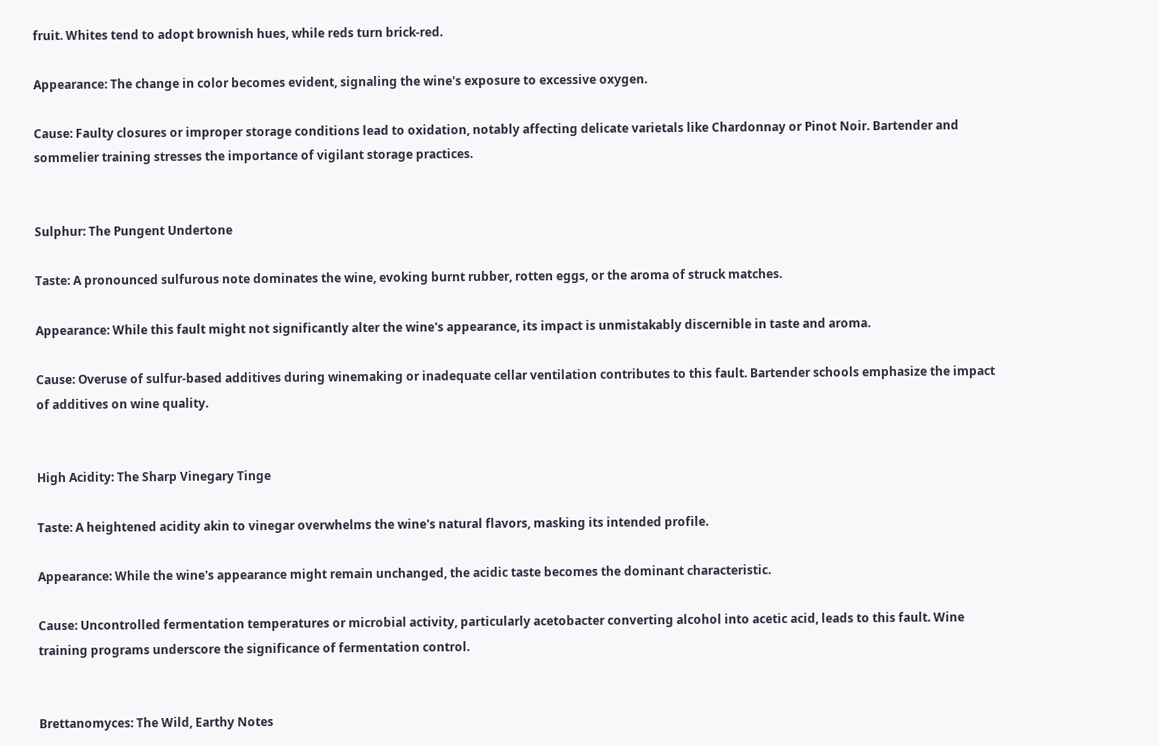fruit. Whites tend to adopt brownish hues, while reds turn brick-red.

Appearance: The change in color becomes evident, signaling the wine's exposure to excessive oxygen.

Cause: Faulty closures or improper storage conditions lead to oxidation, notably affecting delicate varietals like Chardonnay or Pinot Noir. Bartender and sommelier training stresses the importance of vigilant storage practices.


Sulphur: The Pungent Undertone

Taste: A pronounced sulfurous note dominates the wine, evoking burnt rubber, rotten eggs, or the aroma of struck matches.

Appearance: While this fault might not significantly alter the wine's appearance, its impact is unmistakably discernible in taste and aroma.

Cause: Overuse of sulfur-based additives during winemaking or inadequate cellar ventilation contributes to this fault. Bartender schools emphasize the impact of additives on wine quality.


High Acidity: The Sharp Vinegary Tinge

Taste: A heightened acidity akin to vinegar overwhelms the wine's natural flavors, masking its intended profile.

Appearance: While the wine's appearance might remain unchanged, the acidic taste becomes the dominant characteristic.

Cause: Uncontrolled fermentation temperatures or microbial activity, particularly acetobacter converting alcohol into acetic acid, leads to this fault. Wine training programs underscore the significance of fermentation control.


Brettanomyces: The Wild, Earthy Notes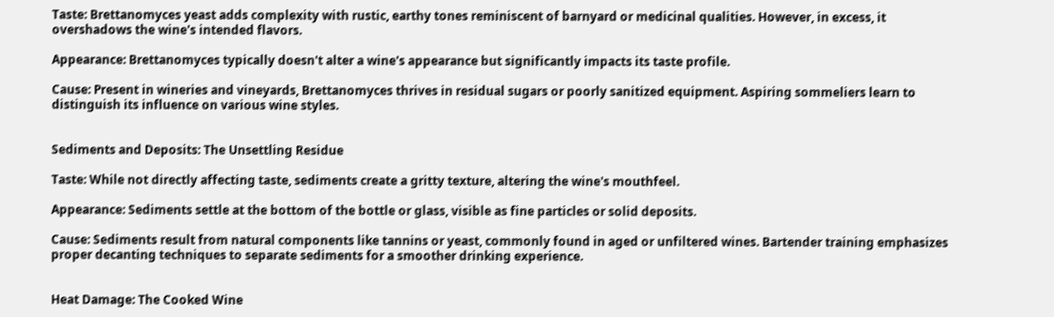Taste: Brettanomyces yeast adds complexity with rustic, earthy tones reminiscent of barnyard or medicinal qualities. However, in excess, it overshadows the wine's intended flavors.

Appearance: Brettanomyces typically doesn't alter a wine's appearance but significantly impacts its taste profile.

Cause: Present in wineries and vineyards, Brettanomyces thrives in residual sugars or poorly sanitized equipment. Aspiring sommeliers learn to distinguish its influence on various wine styles.


Sediments and Deposits: The Unsettling Residue

Taste: While not directly affecting taste, sediments create a gritty texture, altering the wine's mouthfeel.

Appearance: Sediments settle at the bottom of the bottle or glass, visible as fine particles or solid deposits.

Cause: Sediments result from natural components like tannins or yeast, commonly found in aged or unfiltered wines. Bartender training emphasizes proper decanting techniques to separate sediments for a smoother drinking experience.


Heat Damage: The Cooked Wine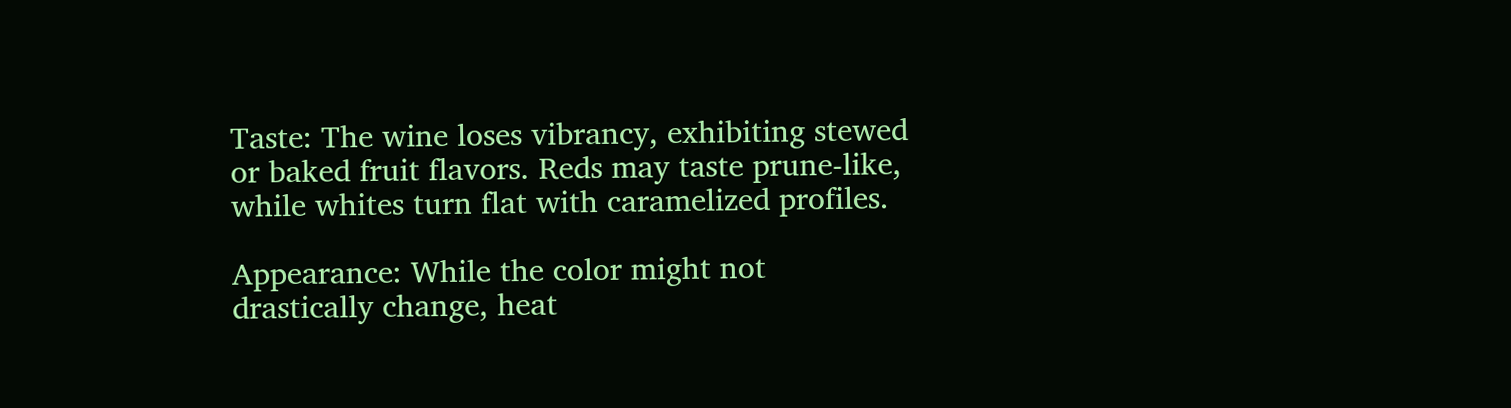Taste: The wine loses vibrancy, exhibiting stewed or baked fruit flavors. Reds may taste prune-like, while whites turn flat with caramelized profiles.

Appearance: While the color might not drastically change, heat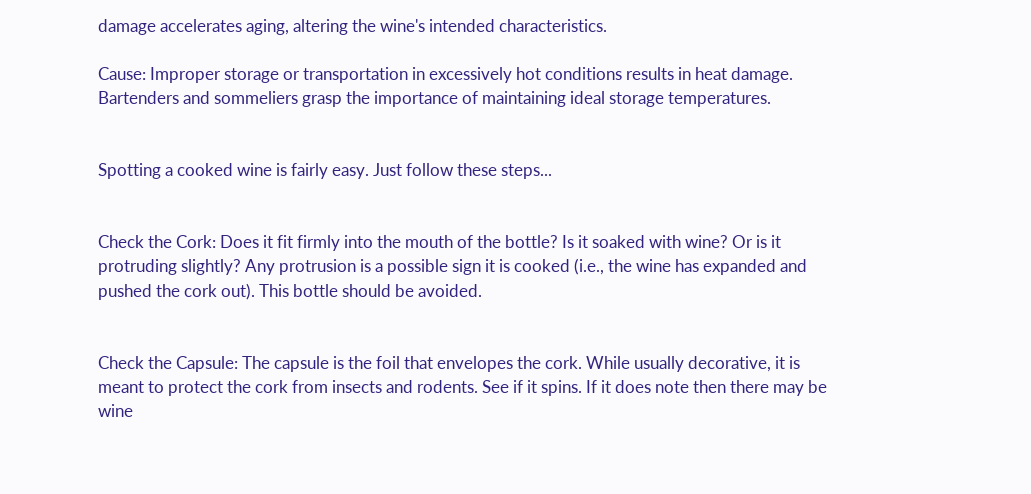damage accelerates aging, altering the wine's intended characteristics.

Cause: Improper storage or transportation in excessively hot conditions results in heat damage. Bartenders and sommeliers grasp the importance of maintaining ideal storage temperatures.


Spotting a cooked wine is fairly easy. Just follow these steps...


Check the Cork: Does it fit firmly into the mouth of the bottle? Is it soaked with wine? Or is it protruding slightly? Any protrusion is a possible sign it is cooked (i.e., the wine has expanded and pushed the cork out). This bottle should be avoided.


Check the Capsule: The capsule is the foil that envelopes the cork. While usually decorative, it is meant to protect the cork from insects and rodents. See if it spins. If it does note then there may be wine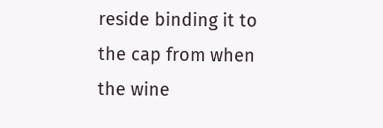reside binding it to the cap from when the wine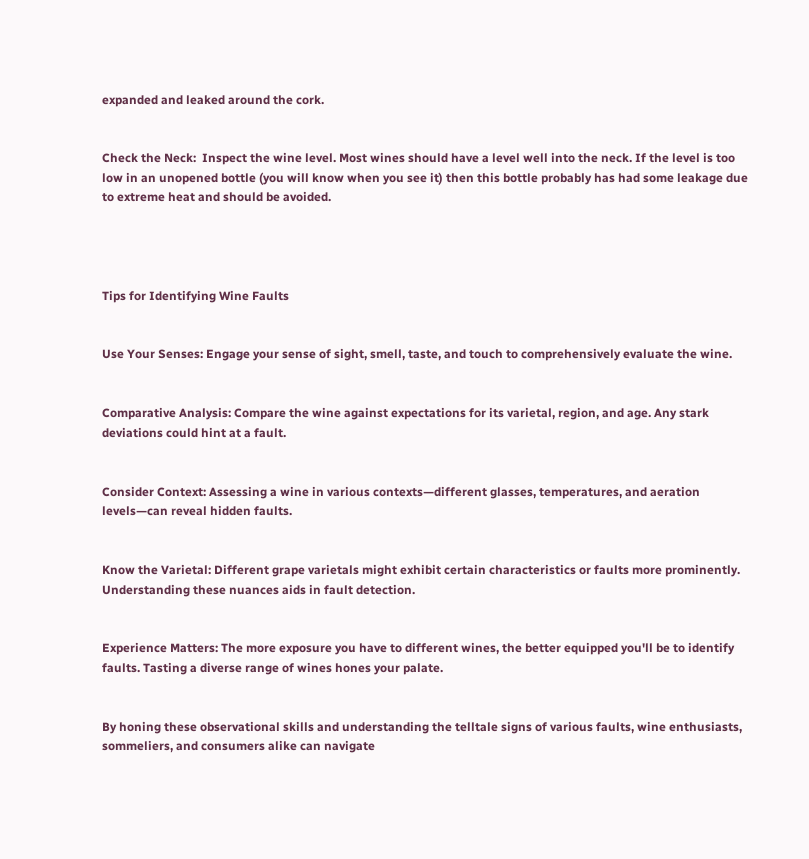expanded and leaked around the cork.


Check the Neck:  Inspect the wine level. Most wines should have a level well into the neck. If the level is too low in an unopened bottle (you will know when you see it) then this bottle probably has had some leakage due to extreme heat and should be avoided.




Tips for Identifying Wine Faults


Use Your Senses: Engage your sense of sight, smell, taste, and touch to comprehensively evaluate the wine.


Comparative Analysis: Compare the wine against expectations for its varietal, region, and age. Any stark deviations could hint at a fault.


Consider Context: Assessing a wine in various contexts—different glasses, temperatures, and aeration levels—can reveal hidden faults.


Know the Varietal: Different grape varietals might exhibit certain characteristics or faults more prominently. Understanding these nuances aids in fault detection.


Experience Matters: The more exposure you have to different wines, the better equipped you'll be to identify faults. Tasting a diverse range of wines hones your palate.


By honing these observational skills and understanding the telltale signs of various faults, wine enthusiasts, sommeliers, and consumers alike can navigate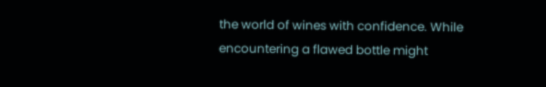the world of wines with confidence. While encountering a flawed bottle might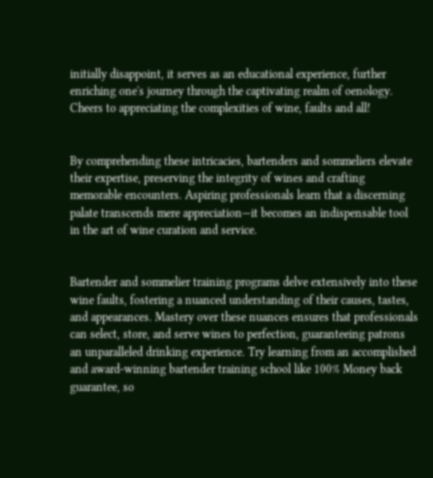initially disappoint, it serves as an educational experience, further enriching one's journey through the captivating realm of oenology. Cheers to appreciating the complexities of wine, faults and all!


By comprehending these intricacies, bartenders and sommeliers elevate their expertise, preserving the integrity of wines and crafting memorable encounters. Aspiring professionals learn that a discerning palate transcends mere appreciation—it becomes an indispensable tool in the art of wine curation and service.


Bartender and sommelier training programs delve extensively into these wine faults, fostering a nuanced understanding of their causes, tastes, and appearances. Mastery over these nuances ensures that professionals can select, store, and serve wines to perfection, guaranteeing patrons an unparalleled drinking experience. Try learning from an accomplished and award-winning bartender training school like 100% Money back guarantee, so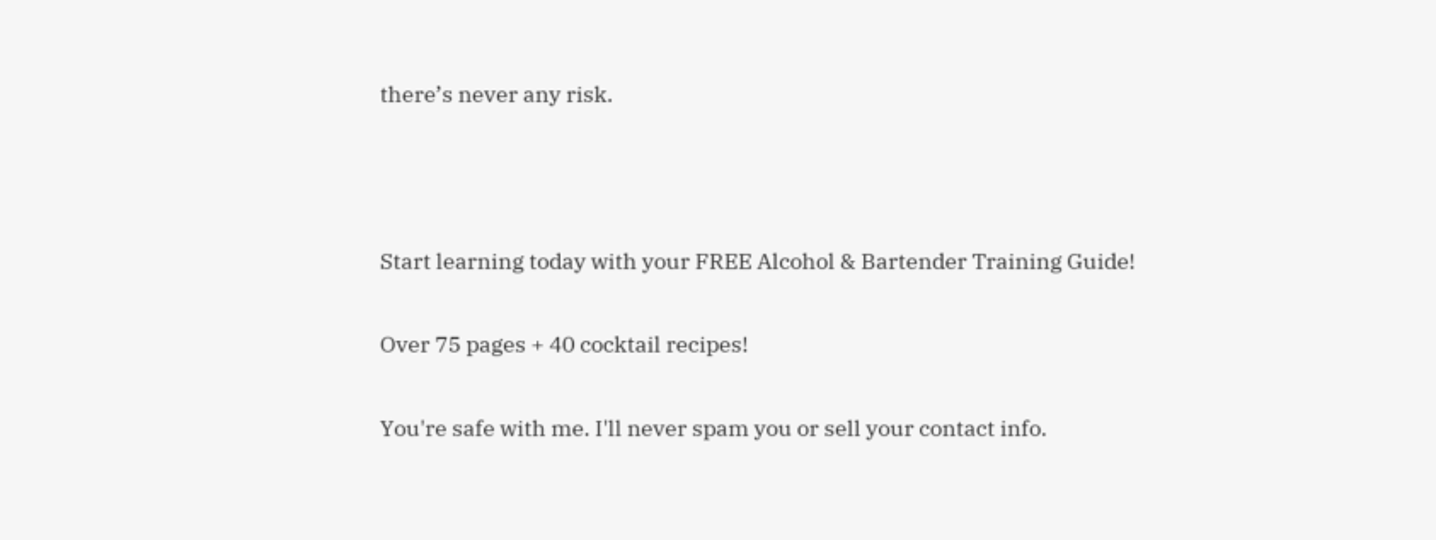there’s never any risk.



Start learning today with your FREE Alcohol & Bartender Training Guide!

Over 75 pages + 40 cocktail recipes!

You're safe with me. I'll never spam you or sell your contact info.